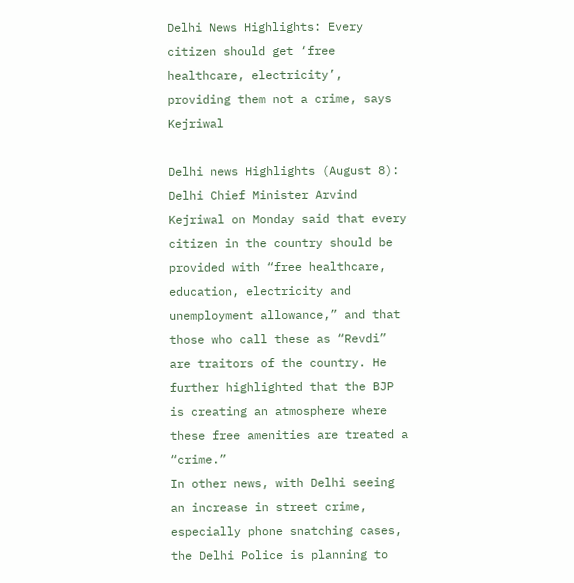Delhi News Highlights: Every citizen should get ‘free healthcare, electricity’, providing them not a crime, says Kejriwal

Delhi news Highlights (August 8): Delhi Chief Minister Arvind Kejriwal on Monday said that every citizen in the country should be provided with “free healthcare, education, electricity and unemployment allowance,” and that those who call these as “Revdi” are traitors of the country. He further highlighted that the BJP is creating an atmosphere where these free amenities are treated a “crime.”
In other news, with Delhi seeing an increase in street crime, especially phone snatching cases, the Delhi Police is planning to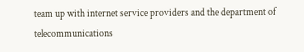team up with internet service providers and the department of telecommunications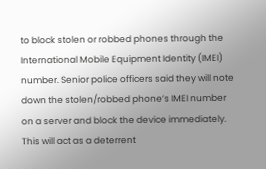to block stolen or robbed phones through the International Mobile Equipment Identity (IMEI) number. Senior police officers said they will note down the stolen/robbed phone’s IMEI number on a server and block the device immediately. This will act as a deterrent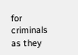for criminals as they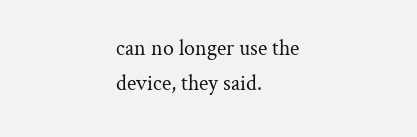can no longer use the device, they said.